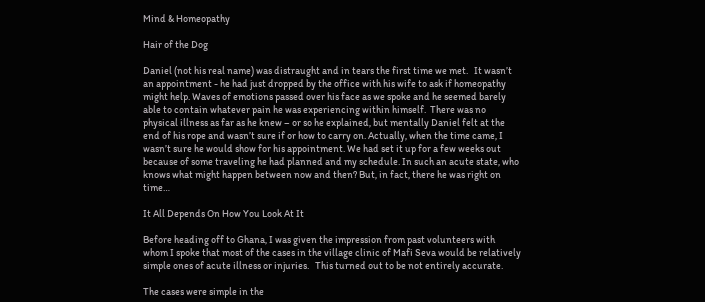Mind & Homeopathy

Hair of the Dog

Daniel (not his real name) was distraught and in tears the first time we met.   It wasn’t an appointment - he had just dropped by the office with his wife to ask if homeopathy might help. Waves of emotions passed over his face as we spoke and he seemed barely able to contain whatever pain he was experiencing within himself.  There was no physical illness as far as he knew – or so he explained, but mentally Daniel felt at the end of his rope and wasn’t sure if or how to carry on. Actually, when the time came, I wasn’t sure he would show for his appointment. We had set it up for a few weeks out because of some traveling he had planned and my schedule. In such an acute state, who knows what might happen between now and then? But, in fact, there he was right on time…

It All Depends On How You Look At It

Before heading off to Ghana, I was given the impression from past volunteers with whom I spoke that most of the cases in the village clinic of Mafi Seva would be relatively simple ones of acute illness or injuries.   This turned out to be not entirely accurate.

The cases were simple in the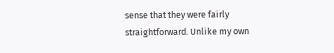sense that they were fairly straightforward. Unlike my own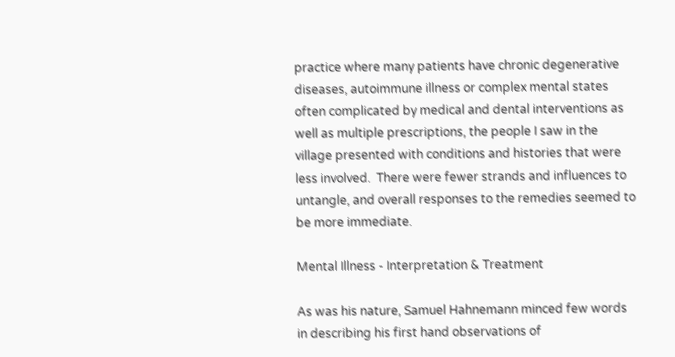practice where many patients have chronic degenerative diseases, autoimmune illness or complex mental states often complicated by medical and dental interventions as well as multiple prescriptions, the people I saw in the village presented with conditions and histories that were less involved.  There were fewer strands and influences to untangle, and overall responses to the remedies seemed to be more immediate.

Mental Illness - Interpretation & Treatment

As was his nature, Samuel Hahnemann minced few words in describing his first hand observations of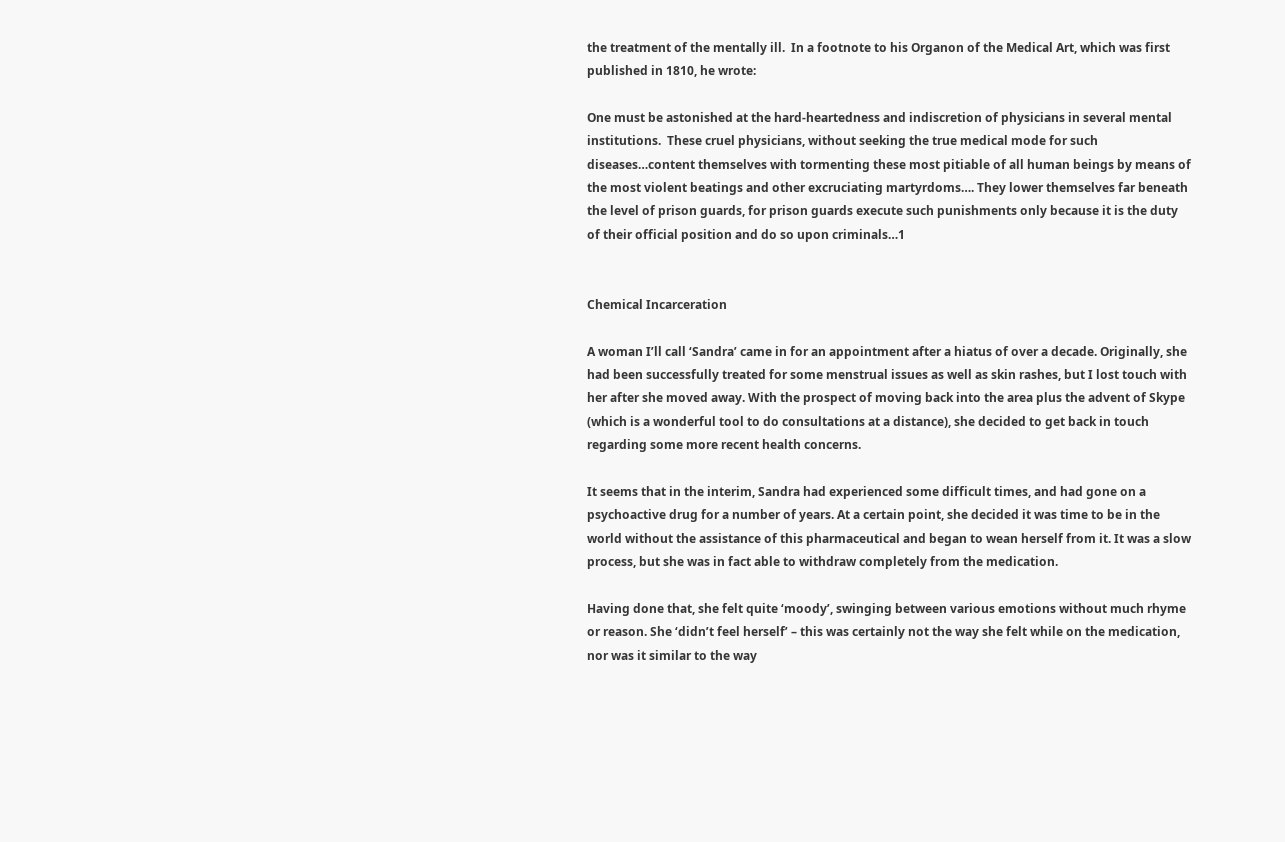the treatment of the mentally ill.  In a footnote to his Organon of the Medical Art, which was first published in 1810, he wrote:

One must be astonished at the hard-heartedness and indiscretion of physicians in several mental institutions.  These cruel physicians, without seeking the true medical mode for such diseases…content themselves with tormenting these most pitiable of all human beings by means of the most violent beatings and other excruciating martyrdoms…. They lower themselves far beneath the level of prison guards, for prison guards execute such punishments only because it is the duty of their official position and do so upon criminals…1


Chemical Incarceration

A woman I’ll call ‘Sandra’ came in for an appointment after a hiatus of over a decade. Originally, she had been successfully treated for some menstrual issues as well as skin rashes, but I lost touch with her after she moved away. With the prospect of moving back into the area plus the advent of Skype (which is a wonderful tool to do consultations at a distance), she decided to get back in touch regarding some more recent health concerns.

It seems that in the interim, Sandra had experienced some difficult times, and had gone on a psychoactive drug for a number of years. At a certain point, she decided it was time to be in the world without the assistance of this pharmaceutical and began to wean herself from it. It was a slow process, but she was in fact able to withdraw completely from the medication.

Having done that, she felt quite ‘moody’, swinging between various emotions without much rhyme or reason. She ‘didn’t feel herself’ – this was certainly not the way she felt while on the medication, nor was it similar to the way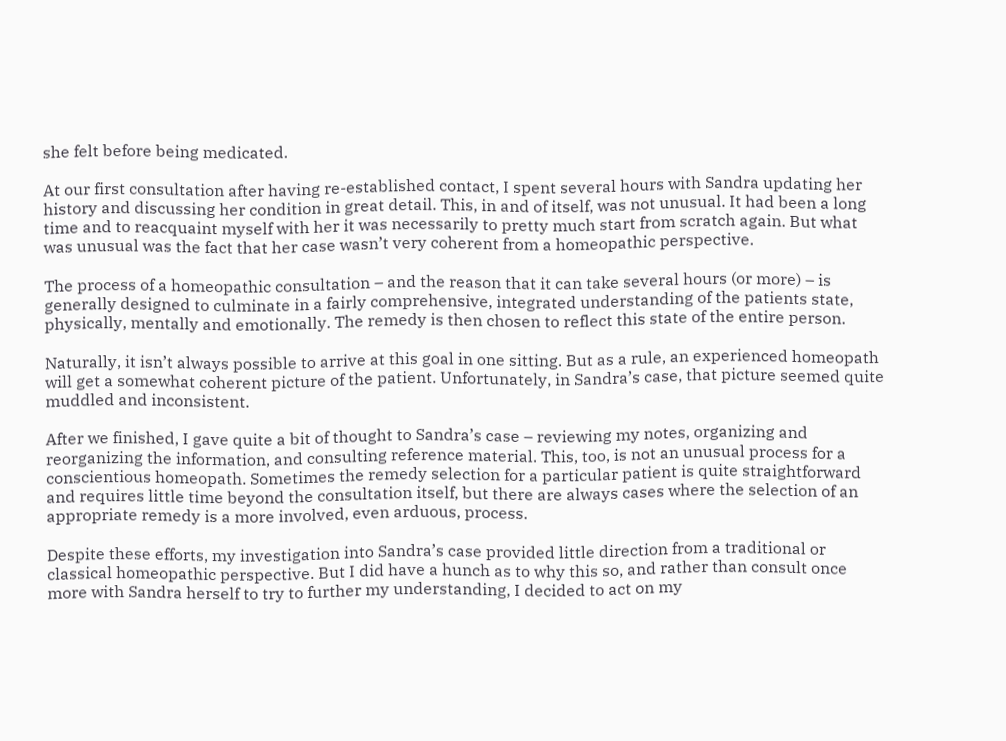she felt before being medicated.

At our first consultation after having re-established contact, I spent several hours with Sandra updating her history and discussing her condition in great detail. This, in and of itself, was not unusual. It had been a long time and to reacquaint myself with her it was necessarily to pretty much start from scratch again. But what was unusual was the fact that her case wasn’t very coherent from a homeopathic perspective.

The process of a homeopathic consultation – and the reason that it can take several hours (or more) – is generally designed to culminate in a fairly comprehensive, integrated understanding of the patients state, physically, mentally and emotionally. The remedy is then chosen to reflect this state of the entire person.

Naturally, it isn’t always possible to arrive at this goal in one sitting. But as a rule, an experienced homeopath will get a somewhat coherent picture of the patient. Unfortunately, in Sandra’s case, that picture seemed quite muddled and inconsistent.

After we finished, I gave quite a bit of thought to Sandra’s case – reviewing my notes, organizing and reorganizing the information, and consulting reference material. This, too, is not an unusual process for a conscientious homeopath. Sometimes the remedy selection for a particular patient is quite straightforward and requires little time beyond the consultation itself, but there are always cases where the selection of an appropriate remedy is a more involved, even arduous, process.

Despite these efforts, my investigation into Sandra’s case provided little direction from a traditional or classical homeopathic perspective. But I did have a hunch as to why this so, and rather than consult once more with Sandra herself to try to further my understanding, I decided to act on my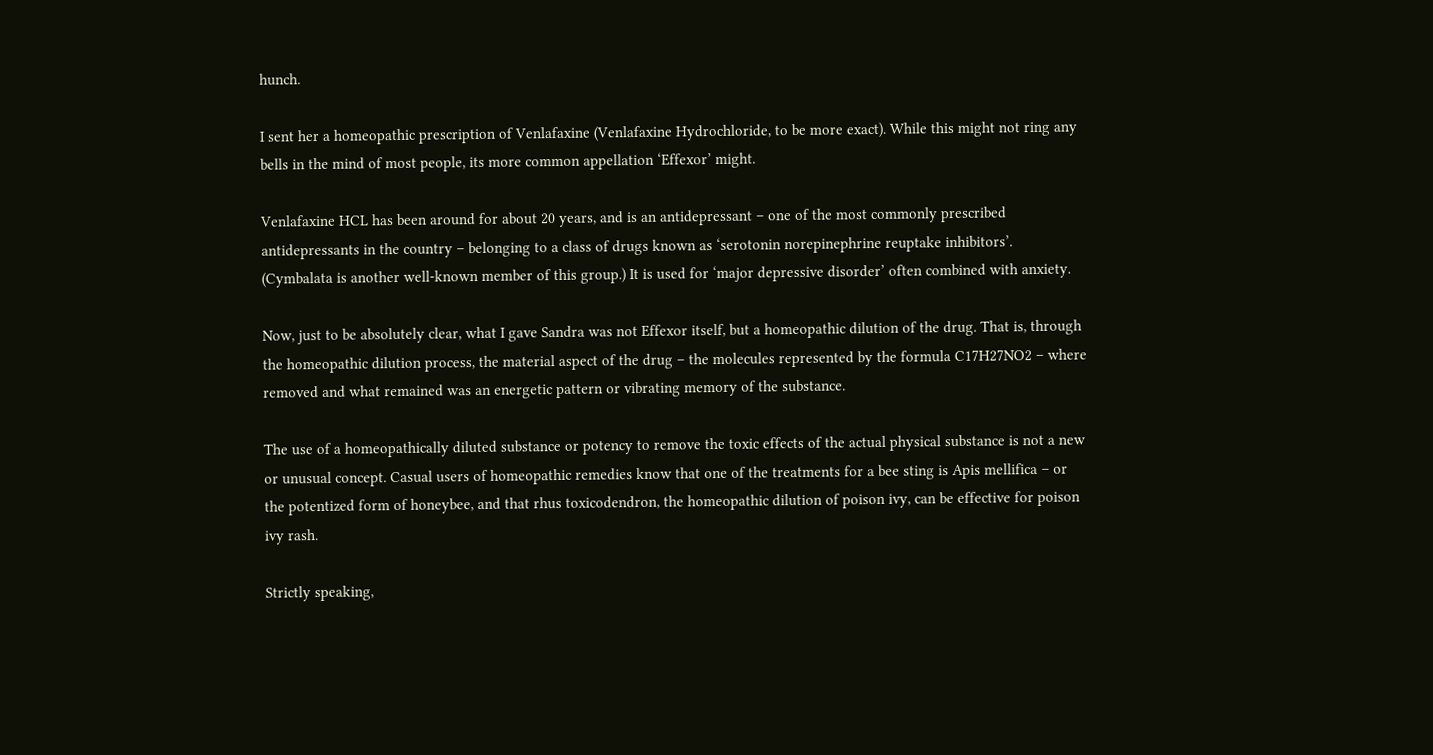hunch.

I sent her a homeopathic prescription of Venlafaxine (Venlafaxine Hydrochloride, to be more exact). While this might not ring any bells in the mind of most people, its more common appellation ‘Effexor’ might.

Venlafaxine HCL has been around for about 20 years, and is an antidepressant – one of the most commonly prescribed antidepressants in the country – belonging to a class of drugs known as ‘serotonin norepinephrine reuptake inhibitors’. (Cymbalata is another well-known member of this group.) It is used for ‘major depressive disorder’ often combined with anxiety.

Now, just to be absolutely clear, what I gave Sandra was not Effexor itself, but a homeopathic dilution of the drug. That is, through the homeopathic dilution process, the material aspect of the drug – the molecules represented by the formula C17H27NO2 – where removed and what remained was an energetic pattern or vibrating memory of the substance.

The use of a homeopathically diluted substance or potency to remove the toxic effects of the actual physical substance is not a new or unusual concept. Casual users of homeopathic remedies know that one of the treatments for a bee sting is Apis mellifica – or the potentized form of honeybee, and that rhus toxicodendron, the homeopathic dilution of poison ivy, can be effective for poison ivy rash.

Strictly speaking,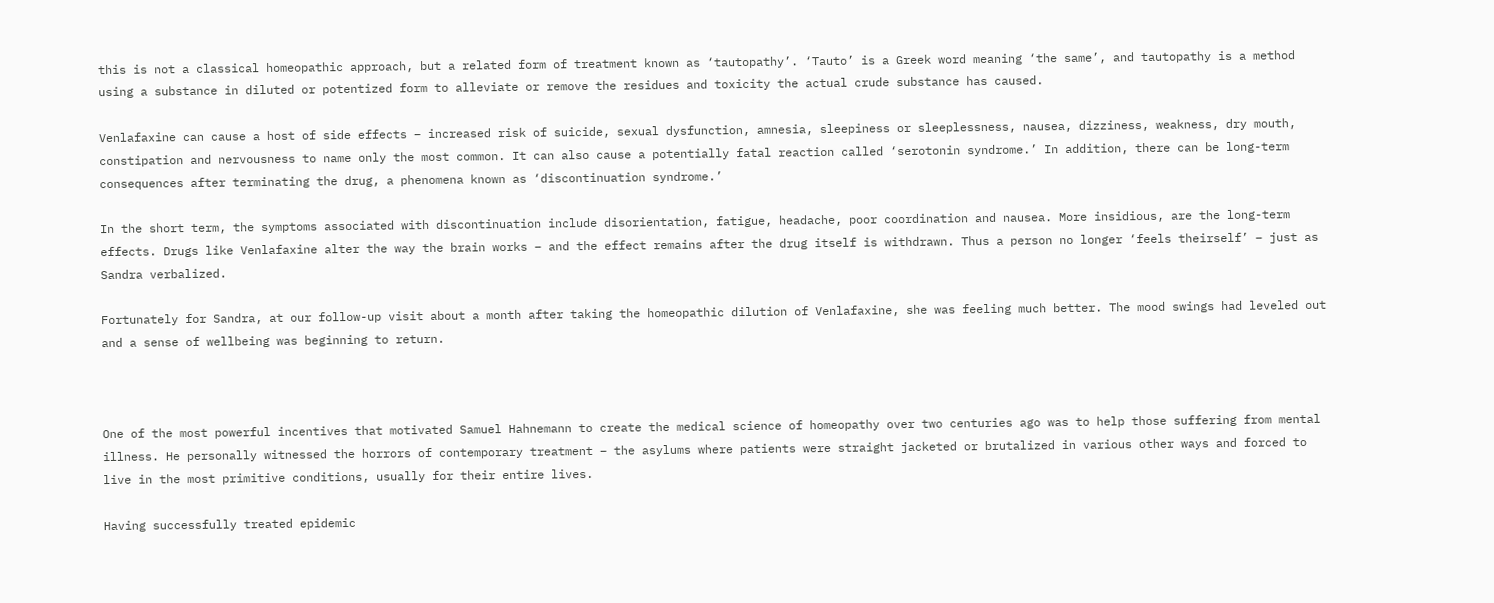this is not a classical homeopathic approach, but a related form of treatment known as ‘tautopathy’. ‘Tauto’ is a Greek word meaning ‘the same’, and tautopathy is a method using a substance in diluted or potentized form to alleviate or remove the residues and toxicity the actual crude substance has caused.

Venlafaxine can cause a host of side effects – increased risk of suicide, sexual dysfunction, amnesia, sleepiness or sleeplessness, nausea, dizziness, weakness, dry mouth, constipation and nervousness to name only the most common. It can also cause a potentially fatal reaction called ‘serotonin syndrome.’ In addition, there can be long-term consequences after terminating the drug, a phenomena known as ‘discontinuation syndrome.’

In the short term, the symptoms associated with discontinuation include disorientation, fatigue, headache, poor coordination and nausea. More insidious, are the long-term effects. Drugs like Venlafaxine alter the way the brain works – and the effect remains after the drug itself is withdrawn. Thus a person no longer ‘feels theirself’ – just as Sandra verbalized.

Fortunately for Sandra, at our follow-up visit about a month after taking the homeopathic dilution of Venlafaxine, she was feeling much better. The mood swings had leveled out and a sense of wellbeing was beginning to return.



One of the most powerful incentives that motivated Samuel Hahnemann to create the medical science of homeopathy over two centuries ago was to help those suffering from mental illness. He personally witnessed the horrors of contemporary treatment – the asylums where patients were straight jacketed or brutalized in various other ways and forced to live in the most primitive conditions, usually for their entire lives.

Having successfully treated epidemic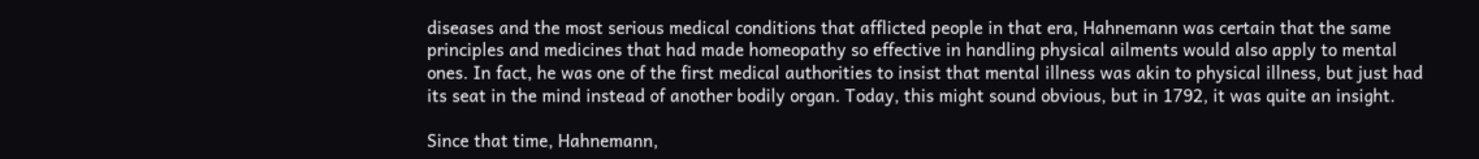diseases and the most serious medical conditions that afflicted people in that era, Hahnemann was certain that the same principles and medicines that had made homeopathy so effective in handling physical ailments would also apply to mental ones. In fact, he was one of the first medical authorities to insist that mental illness was akin to physical illness, but just had its seat in the mind instead of another bodily organ. Today, this might sound obvious, but in 1792, it was quite an insight.

Since that time, Hahnemann,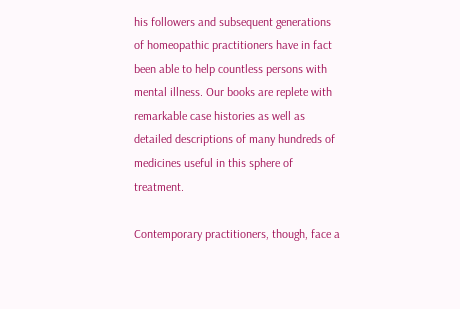his followers and subsequent generations of homeopathic practitioners have in fact been able to help countless persons with mental illness. Our books are replete with remarkable case histories as well as detailed descriptions of many hundreds of medicines useful in this sphere of treatment.

Contemporary practitioners, though, face a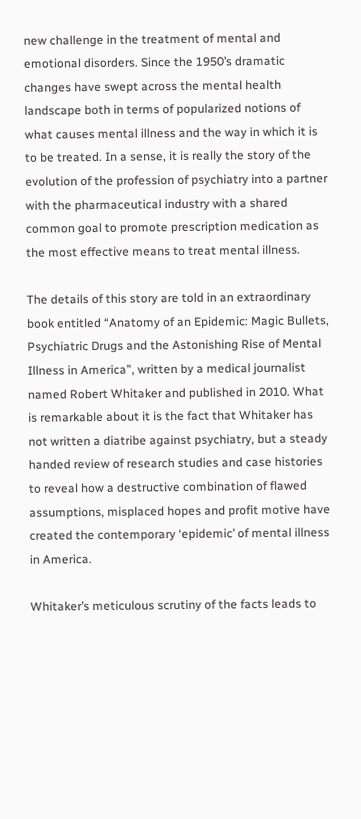new challenge in the treatment of mental and emotional disorders. Since the 1950’s dramatic changes have swept across the mental health landscape both in terms of popularized notions of what causes mental illness and the way in which it is to be treated. In a sense, it is really the story of the evolution of the profession of psychiatry into a partner with the pharmaceutical industry with a shared common goal to promote prescription medication as the most effective means to treat mental illness.

The details of this story are told in an extraordinary book entitled “Anatomy of an Epidemic: Magic Bullets, Psychiatric Drugs and the Astonishing Rise of Mental Illness in America”, written by a medical journalist named Robert Whitaker and published in 2010. What is remarkable about it is the fact that Whitaker has not written a diatribe against psychiatry, but a steady handed review of research studies and case histories to reveal how a destructive combination of flawed assumptions, misplaced hopes and profit motive have created the contemporary ‘epidemic’ of mental illness in America.

Whitaker’s meticulous scrutiny of the facts leads to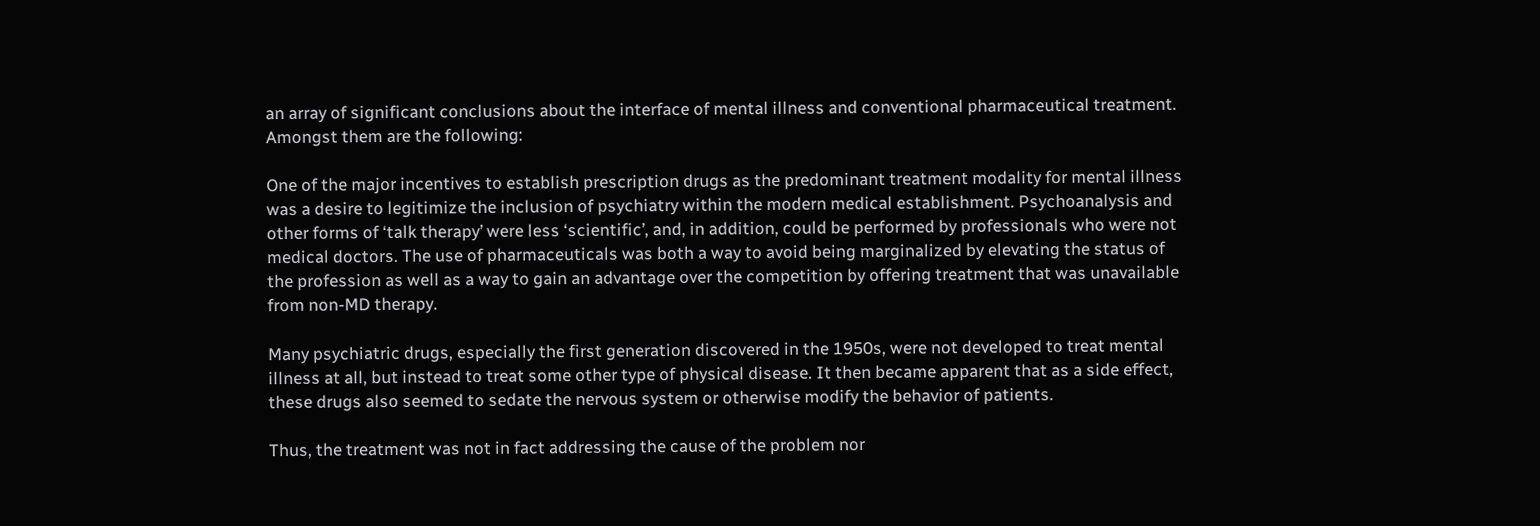an array of significant conclusions about the interface of mental illness and conventional pharmaceutical treatment. Amongst them are the following:

One of the major incentives to establish prescription drugs as the predominant treatment modality for mental illness was a desire to legitimize the inclusion of psychiatry within the modern medical establishment. Psychoanalysis and other forms of ‘talk therapy’ were less ‘scientific’, and, in addition, could be performed by professionals who were not medical doctors. The use of pharmaceuticals was both a way to avoid being marginalized by elevating the status of the profession as well as a way to gain an advantage over the competition by offering treatment that was unavailable from non-MD therapy.

Many psychiatric drugs, especially the first generation discovered in the 1950s, were not developed to treat mental illness at all, but instead to treat some other type of physical disease. It then became apparent that as a side effect, these drugs also seemed to sedate the nervous system or otherwise modify the behavior of patients.

Thus, the treatment was not in fact addressing the cause of the problem nor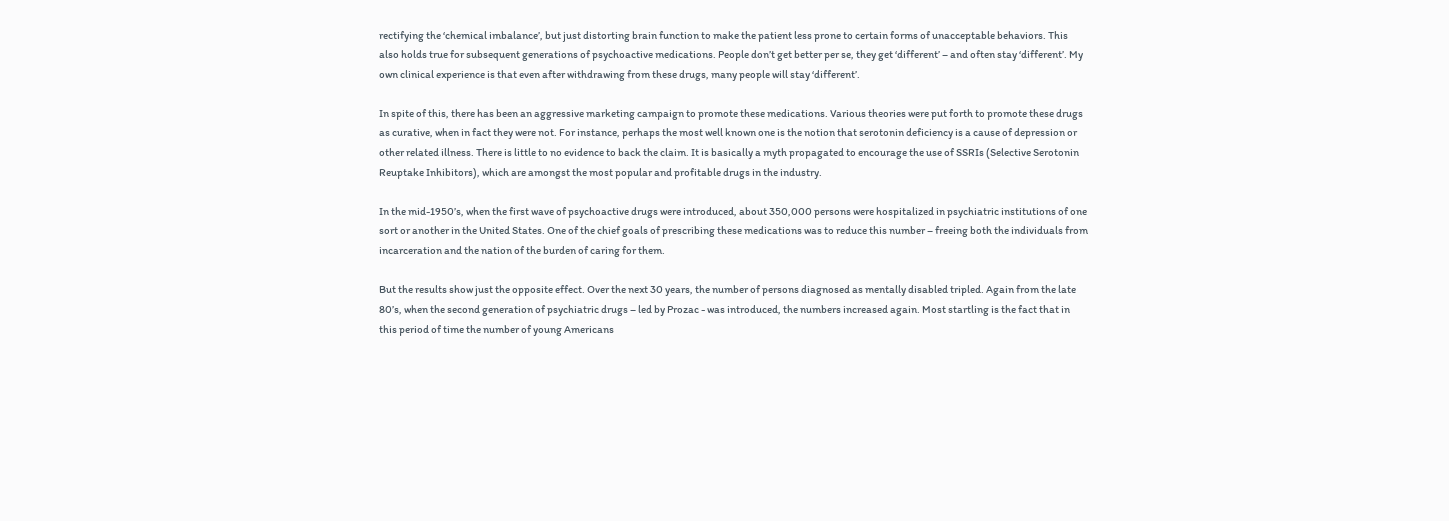rectifying the ‘chemical imbalance’, but just distorting brain function to make the patient less prone to certain forms of unacceptable behaviors. This also holds true for subsequent generations of psychoactive medications. People don’t get better per se, they get ‘different’ – and often stay ‘different’. My own clinical experience is that even after withdrawing from these drugs, many people will stay ‘different’.

In spite of this, there has been an aggressive marketing campaign to promote these medications. Various theories were put forth to promote these drugs as curative, when in fact they were not. For instance, perhaps the most well known one is the notion that serotonin deficiency is a cause of depression or other related illness. There is little to no evidence to back the claim. It is basically a myth propagated to encourage the use of SSRIs (Selective Serotonin Reuptake Inhibitors), which are amongst the most popular and profitable drugs in the industry.

In the mid-1950’s, when the first wave of psychoactive drugs were introduced, about 350,000 persons were hospitalized in psychiatric institutions of one sort or another in the United States. One of the chief goals of prescribing these medications was to reduce this number – freeing both the individuals from incarceration and the nation of the burden of caring for them.

But the results show just the opposite effect. Over the next 30 years, the number of persons diagnosed as mentally disabled tripled. Again from the late 80’s, when the second generation of psychiatric drugs – led by Prozac - was introduced, the numbers increased again. Most startling is the fact that in this period of time the number of young Americans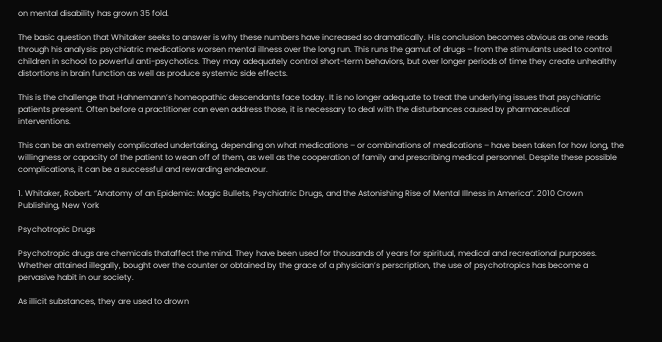on mental disability has grown 35 fold.

The basic question that Whitaker seeks to answer is why these numbers have increased so dramatically. His conclusion becomes obvious as one reads through his analysis: psychiatric medications worsen mental illness over the long run. This runs the gamut of drugs – from the stimulants used to control children in school to powerful anti-psychotics. They may adequately control short-term behaviors, but over longer periods of time they create unhealthy distortions in brain function as well as produce systemic side effects.

This is the challenge that Hahnemann’s homeopathic descendants face today. It is no longer adequate to treat the underlying issues that psychiatric patients present. Often before a practitioner can even address those, it is necessary to deal with the disturbances caused by pharmaceutical interventions.

This can be an extremely complicated undertaking, depending on what medications – or combinations of medications – have been taken for how long, the willingness or capacity of the patient to wean off of them, as well as the cooperation of family and prescribing medical personnel. Despite these possible complications, it can be a successful and rewarding endeavour.

1. Whitaker, Robert. “Anatomy of an Epidemic: Magic Bullets, Psychiatric Drugs, and the Astonishing Rise of Mental Illness in America”. 2010 Crown Publishing, New York

Psychotropic Drugs

Psychotropic drugs are chemicals thataffect the mind. They have been used for thousands of years for spiritual, medical and recreational purposes. Whether attained illegally, bought over the counter or obtained by the grace of a physician’s perscription, the use of psychotropics has become a pervasive habit in our society.

As illicit substances, they are used to drown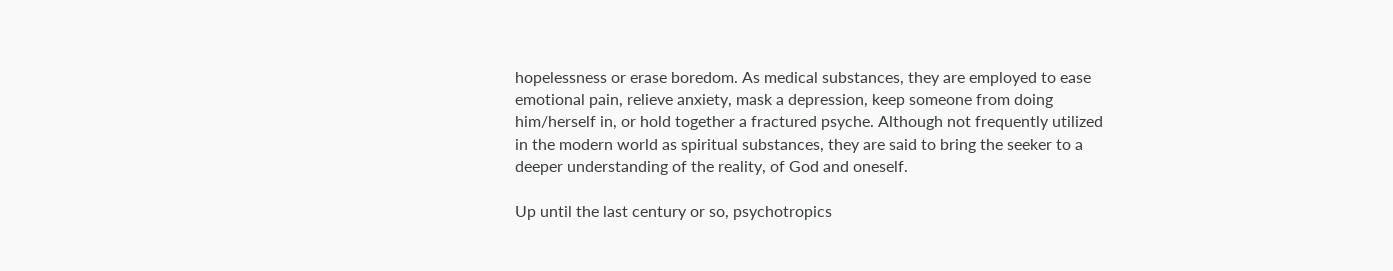hopelessness or erase boredom. As medical substances, they are employed to ease emotional pain, relieve anxiety, mask a depression, keep someone from doing him/herself in, or hold together a fractured psyche. Although not frequently utilized in the modern world as spiritual substances, they are said to bring the seeker to a deeper understanding of the reality, of God and oneself.

Up until the last century or so, psychotropics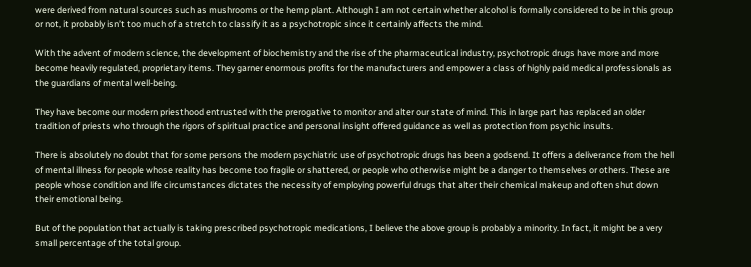were derived from natural sources such as mushrooms or the hemp plant. Although I am not certain whether alcohol is formally considered to be in this group or not, it probably isn’t too much of a stretch to classify it as a psychotropic since it certainly affects the mind.

With the advent of modern science, the development of biochemistry and the rise of the pharmaceutical industry, psychotropic drugs have more and more become heavily regulated, proprietary items. They garner enormous profits for the manufacturers and empower a class of highly paid medical professionals as the guardians of mental well-being.

They have become our modern priesthood entrusted with the prerogative to monitor and alter our state of mind. This in large part has replaced an older tradition of priests who through the rigors of spiritual practice and personal insight offered guidance as well as protection from psychic insults.

There is absolutely no doubt that for some persons the modern psychiatric use of psychotropic drugs has been a godsend. It offers a deliverance from the hell of mental illness for people whose reality has become too fragile or shattered, or people who otherwise might be a danger to themselves or others. These are people whose condition and life circumstances dictates the necessity of employing powerful drugs that alter their chemical makeup and often shut down their emotional being.

But of the population that actually is taking prescribed psychotropic medications, I believe the above group is probably a minority. In fact, it might be a very small percentage of the total group.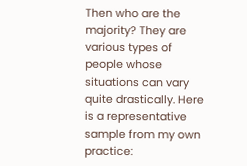Then who are the majority? They are various types of people whose situations can vary quite drastically. Here is a representative sample from my own practice: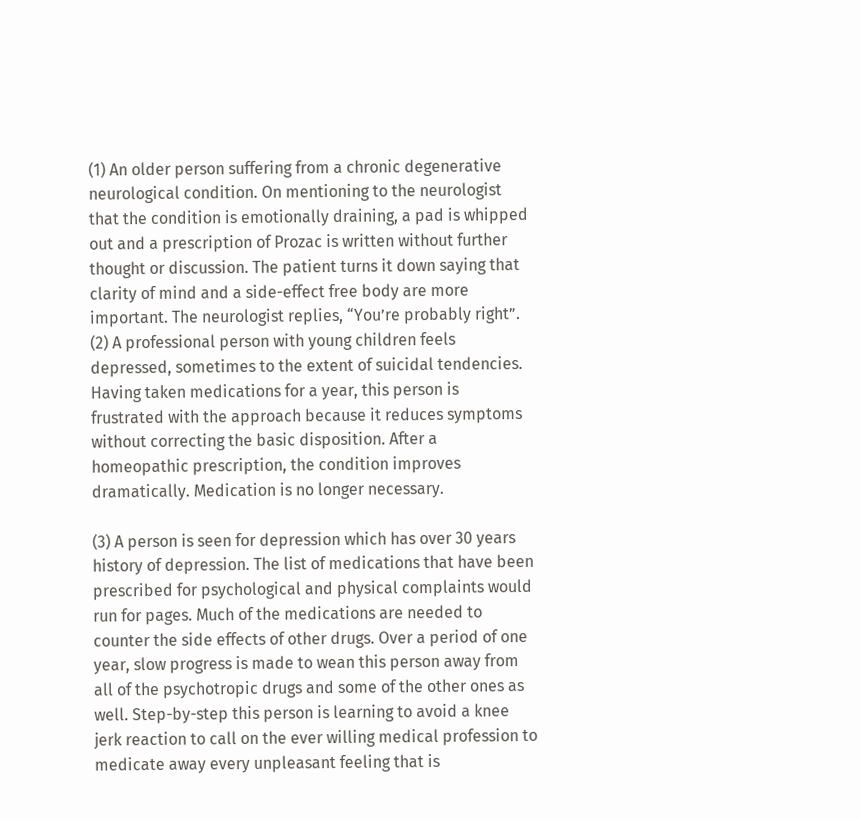(1) An older person suffering from a chronic degenerative neurological condition. On mentioning to the neurologist that the condition is emotionally draining, a pad is whipped out and a prescription of Prozac is written without further thought or discussion. The patient turns it down saying that clarity of mind and a side-effect free body are more important. The neurologist replies, “You’re probably right”. (2) A professional person with young children feels depressed, sometimes to the extent of suicidal tendencies. Having taken medications for a year, this person is frustrated with the approach because it reduces symptoms without correcting the basic disposition. After a homeopathic prescription, the condition improves dramatically. Medication is no longer necessary.

(3) A person is seen for depression which has over 30 years history of depression. The list of medications that have been prescribed for psychological and physical complaints would run for pages. Much of the medications are needed to counter the side effects of other drugs. Over a period of one year, slow progress is made to wean this person away from all of the psychotropic drugs and some of the other ones as well. Step-by-step this person is learning to avoid a knee jerk reaction to call on the ever willing medical profession to medicate away every unpleasant feeling that is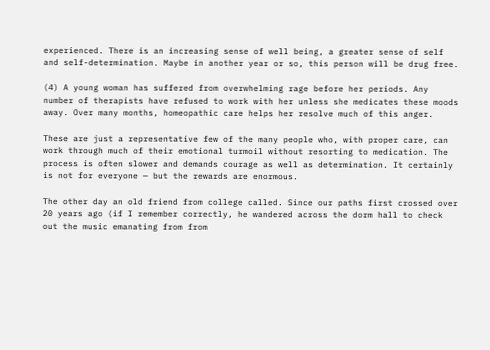experienced. There is an increasing sense of well being, a greater sense of self and self-determination. Maybe in another year or so, this person will be drug free.

(4) A young woman has suffered from overwhelming rage before her periods. Any number of therapists have refused to work with her unless she medicates these moods away. Over many months, homeopathic care helps her resolve much of this anger.

These are just a representative few of the many people who, with proper care, can work through much of their emotional turmoil without resorting to medication. The process is often slower and demands courage as well as determination. It certainly is not for everyone — but the rewards are enormous.

The other day an old friend from college called. Since our paths first crossed over 20 years ago (if I remember correctly, he wandered across the dorm hall to check out the music emanating from from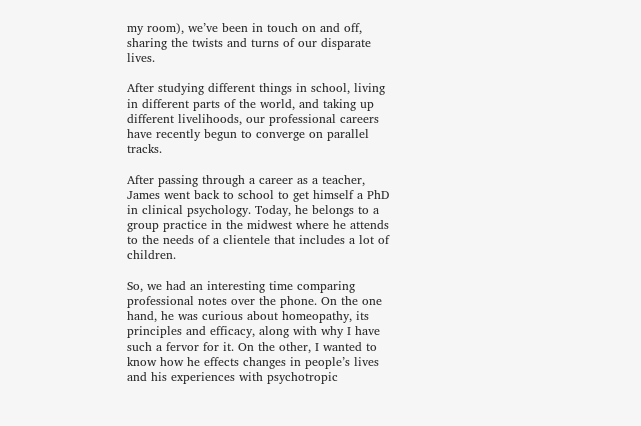my room), we’ve been in touch on and off, sharing the twists and turns of our disparate lives.

After studying different things in school, living in different parts of the world, and taking up different livelihoods, our professional careers have recently begun to converge on parallel tracks.

After passing through a career as a teacher, James went back to school to get himself a PhD in clinical psychology. Today, he belongs to a group practice in the midwest where he attends to the needs of a clientele that includes a lot of children.

So, we had an interesting time comparing professional notes over the phone. On the one hand, he was curious about homeopathy, its principles and efficacy, along with why I have such a fervor for it. On the other, I wanted to know how he effects changes in people’s lives and his experiences with psychotropic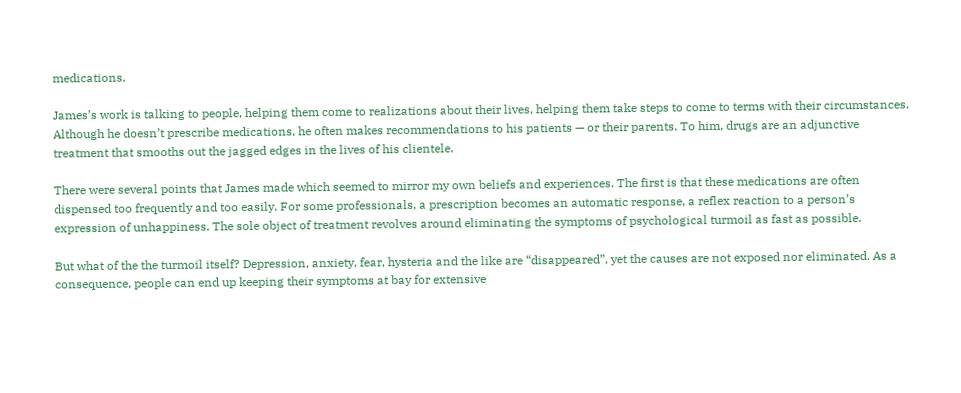medications.

James’s work is talking to people, helping them come to realizations about their lives, helping them take steps to come to terms with their circumstances. Although he doesn’t prescribe medications, he often makes recommendations to his patients — or their parents. To him, drugs are an adjunctive treatment that smooths out the jagged edges in the lives of his clientele.

There were several points that James made which seemed to mirror my own beliefs and experiences. The first is that these medications are often dispensed too frequently and too easily. For some professionals, a prescription becomes an automatic response, a reflex reaction to a person’s expression of unhappiness. The sole object of treatment revolves around eliminating the symptoms of psychological turmoil as fast as possible.

But what of the the turmoil itself? Depression, anxiety, fear, hysteria and the like are “disappeared”, yet the causes are not exposed nor eliminated. As a consequence, people can end up keeping their symptoms at bay for extensive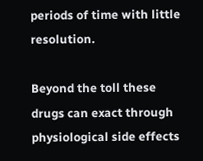periods of time with little resolution.

Beyond the toll these drugs can exact through physiological side effects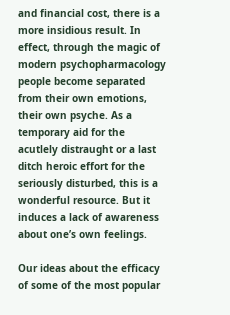and financial cost, there is a more insidious result. In effect, through the magic of modern psychopharmacology people become separated from their own emotions, their own psyche. As a temporary aid for the acutlely distraught or a last ditch heroic effort for the seriously disturbed, this is a wonderful resource. But it induces a lack of awareness about one’s own feelings.

Our ideas about the efficacy of some of the most popular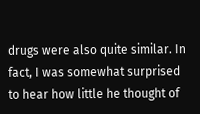drugs were also quite similar. In fact, I was somewhat surprised to hear how little he thought of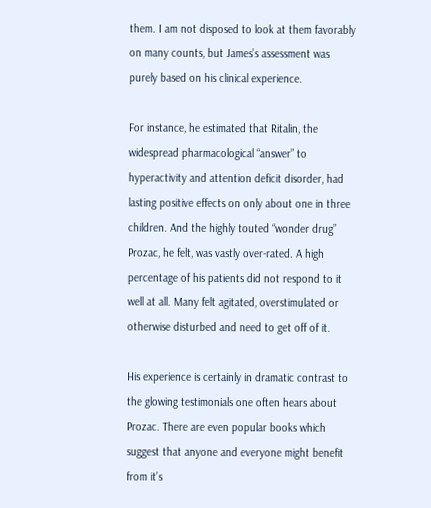them. I am not disposed to look at them favorably on many counts, but James’s assessment was purely based on his clinical experience.

For instance, he estimated that Ritalin, the widespread pharmacological “answer” to hyperactivity and attention deficit disorder, had lasting positive effects on only about one in three children. And the highly touted “wonder drug” Prozac, he felt, was vastly over-rated. A high percentage of his patients did not respond to it well at all. Many felt agitated, overstimulated or otherwise disturbed and need to get off of it.

His experience is certainly in dramatic contrast to the glowing testimonials one often hears about Prozac. There are even popular books which suggest that anyone and everyone might benefit from it’s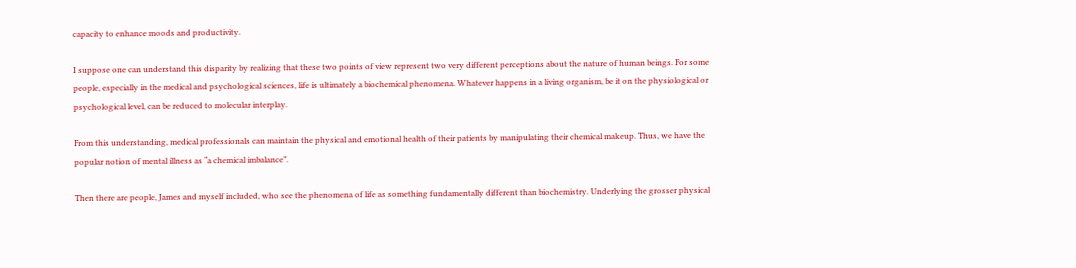capacity to enhance moods and productivity.

I suppose one can understand this disparity by realizing that these two points of view represent two very different perceptions about the nature of human beings. For some people, especially in the medical and psychological sciences, life is ultimately a biochemical phenomena. Whatever happens in a living organism, be it on the physiological or psychological level, can be reduced to molecular interplay.

From this understanding, medical professionals can maintain the physical and emotional health of their patients by manipulating their chemical makeup. Thus, we have the popular notion of mental illness as “a chemical imbalance”.

Then there are people, James and myself included, who see the phenomena of life as something fundamentally different than biochemistry. Underlying the grosser physical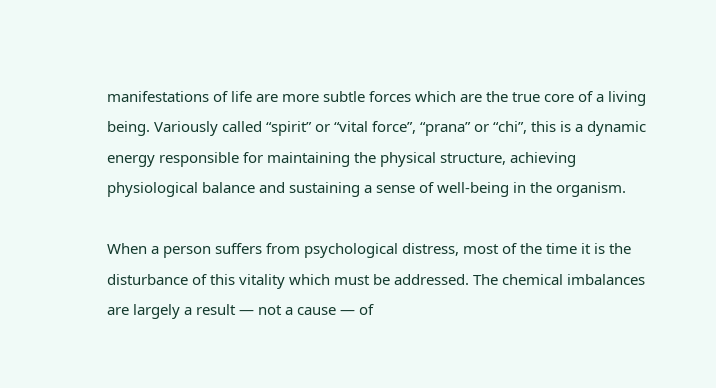manifestations of life are more subtle forces which are the true core of a living being. Variously called “spirit” or “vital force”, “prana” or “chi”, this is a dynamic energy responsible for maintaining the physical structure, achieving physiological balance and sustaining a sense of well-being in the organism.

When a person suffers from psychological distress, most of the time it is the disturbance of this vitality which must be addressed. The chemical imbalances are largely a result — not a cause — of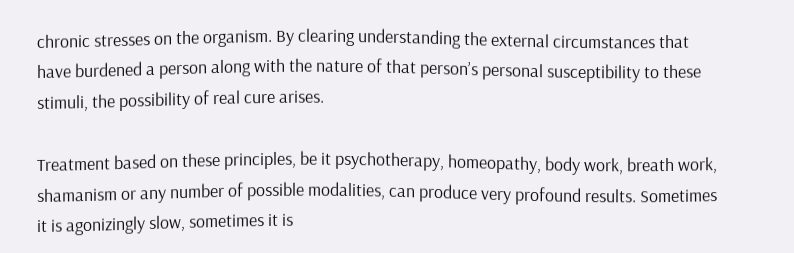chronic stresses on the organism. By clearing understanding the external circumstances that have burdened a person along with the nature of that person’s personal susceptibility to these stimuli, the possibility of real cure arises.

Treatment based on these principles, be it psychotherapy, homeopathy, body work, breath work, shamanism or any number of possible modalities, can produce very profound results. Sometimes it is agonizingly slow, sometimes it is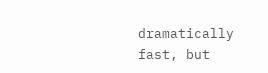dramatically fast, but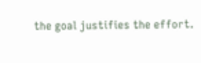the goal justifies the effort.